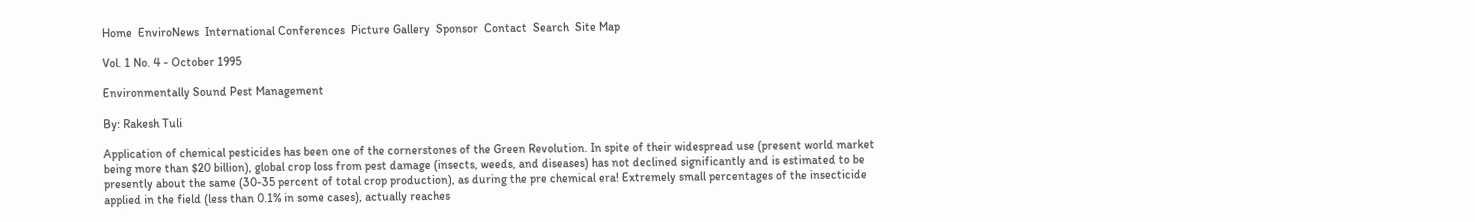Home  EnviroNews  International Conferences  Picture Gallery  Sponsor  Contact  Search  Site Map

Vol. 1 No. 4 - October 1995

Environmentally Sound Pest Management

By: Rakesh Tuli

Application of chemical pesticides has been one of the cornerstones of the Green Revolution. In spite of their widespread use (present world market being more than $20 billion), global crop loss from pest damage (insects, weeds, and diseases) has not declined significantly and is estimated to be presently about the same (30-35 percent of total crop production), as during the pre chemical era! Extremely small percentages of the insecticide applied in the field (less than 0.1% in some cases), actually reaches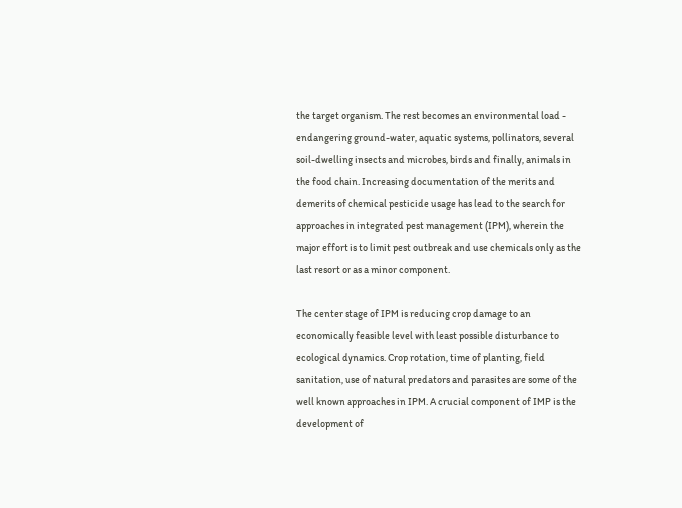the target organism. The rest becomes an environmental load - endangering ground-water, aquatic systems, pollinators, several soil-dwelling insects and microbes, birds and finally, animals in the food chain. Increasing documentation of the merits and demerits of chemical pesticide usage has lead to the search for approaches in integrated pest management (IPM), wherein the major effort is to limit pest outbreak and use chemicals only as the last resort or as a minor component.

The center stage of IPM is reducing crop damage to an economically feasible level with least possible disturbance to ecological dynamics. Crop rotation, time of planting, field sanitation, use of natural predators and parasites are some of the well known approaches in IPM. A crucial component of IMP is the development of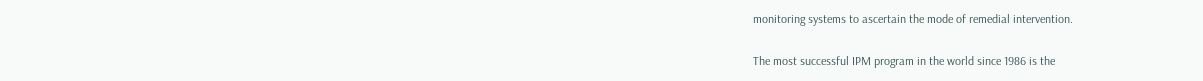monitoring systems to ascertain the mode of remedial intervention.

The most successful IPM program in the world since 1986 is the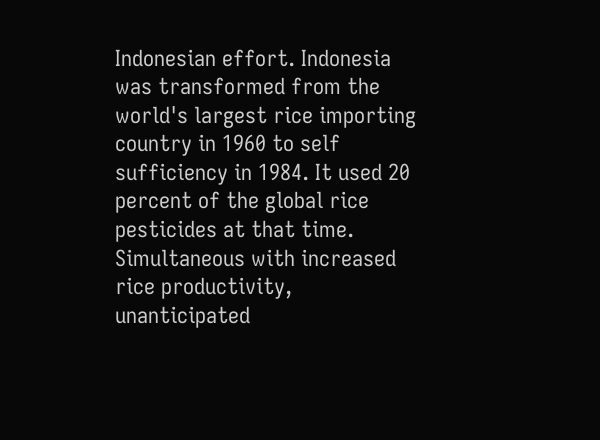Indonesian effort. Indonesia was transformed from the world's largest rice importing country in 1960 to self sufficiency in 1984. It used 20 percent of the global rice pesticides at that time. Simultaneous with increased rice productivity, unanticipated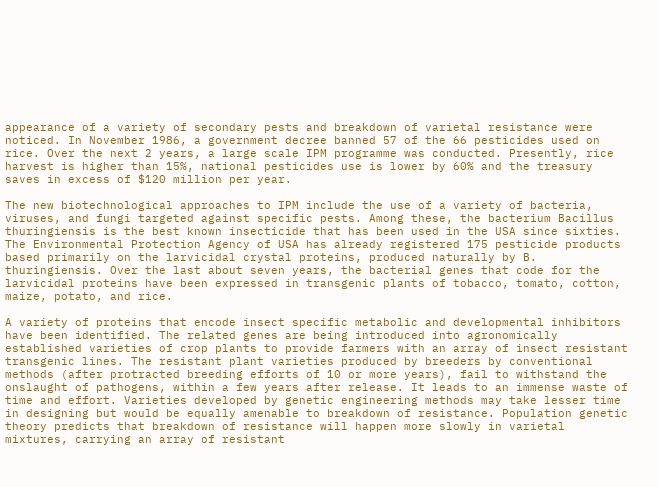appearance of a variety of secondary pests and breakdown of varietal resistance were noticed. In November 1986, a government decree banned 57 of the 66 pesticides used on rice. Over the next 2 years, a large scale IPM programme was conducted. Presently, rice harvest is higher than 15%, national pesticides use is lower by 60% and the treasury saves in excess of $120 million per year.

The new biotechnological approaches to IPM include the use of a variety of bacteria, viruses, and fungi targeted against specific pests. Among these, the bacterium Bacillus thuringiensis is the best known insecticide that has been used in the USA since sixties. The Environmental Protection Agency of USA has already registered 175 pesticide products based primarily on the larvicidal crystal proteins, produced naturally by B. thuringiensis. Over the last about seven years, the bacterial genes that code for the larvicidal proteins have been expressed in transgenic plants of tobacco, tomato, cotton, maize, potato, and rice.

A variety of proteins that encode insect specific metabolic and developmental inhibitors have been identified. The related genes are being introduced into agronomically established varieties of crop plants to provide farmers with an array of insect resistant transgenic lines. The resistant plant varieties produced by breeders by conventional methods (after protracted breeding efforts of 10 or more years), fail to withstand the onslaught of pathogens, within a few years after release. It leads to an immense waste of time and effort. Varieties developed by genetic engineering methods may take lesser time in designing but would be equally amenable to breakdown of resistance. Population genetic theory predicts that breakdown of resistance will happen more slowly in varietal mixtures, carrying an array of resistant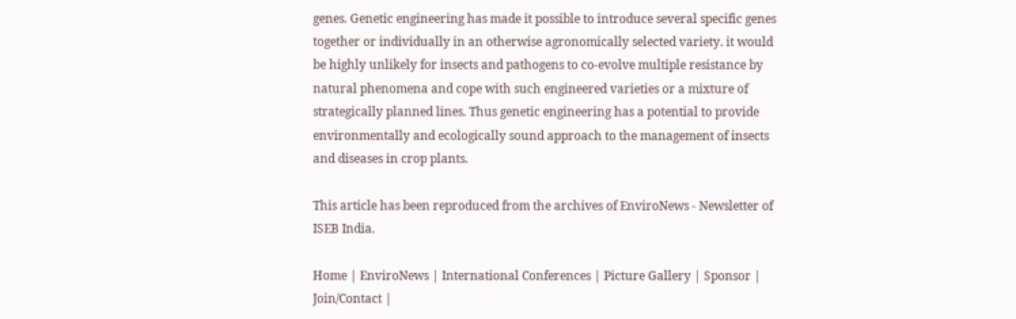genes. Genetic engineering has made it possible to introduce several specific genes together or individually in an otherwise agronomically selected variety. it would be highly unlikely for insects and pathogens to co-evolve multiple resistance by natural phenomena and cope with such engineered varieties or a mixture of strategically planned lines. Thus genetic engineering has a potential to provide environmentally and ecologically sound approach to the management of insects and diseases in crop plants.

This article has been reproduced from the archives of EnviroNews - Newsletter of ISEB India.

Home | EnviroNews | International Conferences | Picture Gallery | Sponsor | Join/Contact |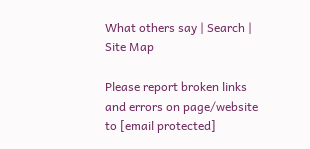What others say | Search | Site Map

Please report broken links and errors on page/website to [email protected]